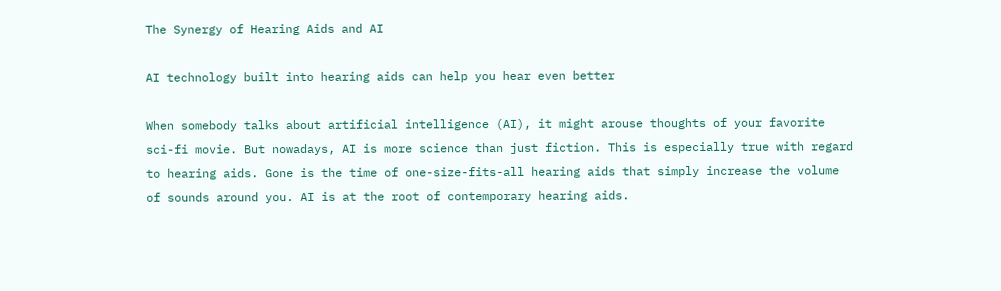The Synergy of Hearing Aids and AI

AI technology built into hearing aids can help you hear even better

When somebody talks about artificial intelligence (AI), it might arouse thoughts of your favorite sci-fi movie. But nowadays, AI is more science than just fiction. This is especially true with regard to hearing aids. Gone is the time of one-size-fits-all hearing aids that simply increase the volume of sounds around you. AI is at the root of contemporary hearing aids.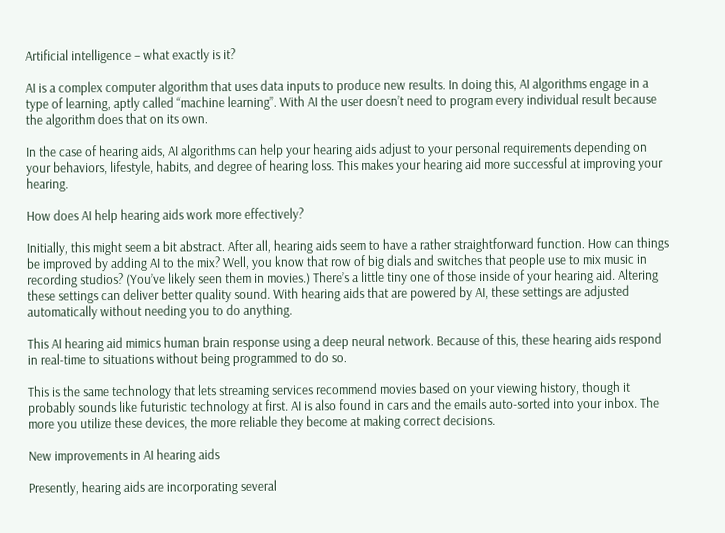Artificial intelligence – what exactly is it?

AI is a complex computer algorithm that uses data inputs to produce new results. In doing this, AI algorithms engage in a type of learning, aptly called “machine learning”. With AI the user doesn’t need to program every individual result because the algorithm does that on its own.

In the case of hearing aids, AI algorithms can help your hearing aids adjust to your personal requirements depending on your behaviors, lifestyle, habits, and degree of hearing loss. This makes your hearing aid more successful at improving your hearing.

How does AI help hearing aids work more effectively?

Initially, this might seem a bit abstract. After all, hearing aids seem to have a rather straightforward function. How can things be improved by adding AI to the mix? Well, you know that row of big dials and switches that people use to mix music in recording studios? (You’ve likely seen them in movies.) There’s a little tiny one of those inside of your hearing aid. Altering these settings can deliver better quality sound. With hearing aids that are powered by AI, these settings are adjusted automatically without needing you to do anything.

This AI hearing aid mimics human brain response using a deep neural network. Because of this, these hearing aids respond in real-time to situations without being programmed to do so.

This is the same technology that lets streaming services recommend movies based on your viewing history, though it probably sounds like futuristic technology at first. AI is also found in cars and the emails auto-sorted into your inbox. The more you utilize these devices, the more reliable they become at making correct decisions.

New improvements in AI hearing aids

Presently, hearing aids are incorporating several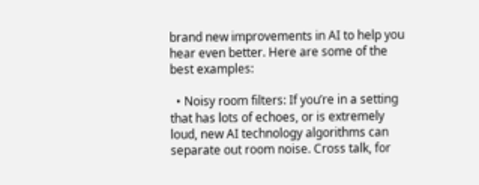brand new improvements in AI to help you hear even better. Here are some of the best examples:

  • Noisy room filters: If you’re in a setting that has lots of echoes, or is extremely loud, new AI technology algorithms can separate out room noise. Cross talk, for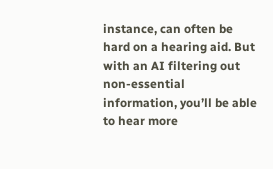instance, can often be hard on a hearing aid. But with an AI filtering out non-essential information, you’ll be able to hear more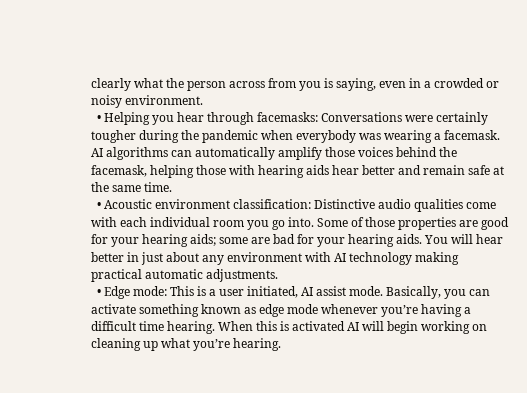clearly what the person across from you is saying, even in a crowded or noisy environment.
  • Helping you hear through facemasks: Conversations were certainly tougher during the pandemic when everybody was wearing a facemask. AI algorithms can automatically amplify those voices behind the facemask, helping those with hearing aids hear better and remain safe at the same time.
  • Acoustic environment classification: Distinctive audio qualities come with each individual room you go into. Some of those properties are good for your hearing aids; some are bad for your hearing aids. You will hear better in just about any environment with AI technology making practical automatic adjustments.
  • Edge mode: This is a user initiated, AI assist mode. Basically, you can activate something known as edge mode whenever you’re having a difficult time hearing. When this is activated AI will begin working on cleaning up what you’re hearing.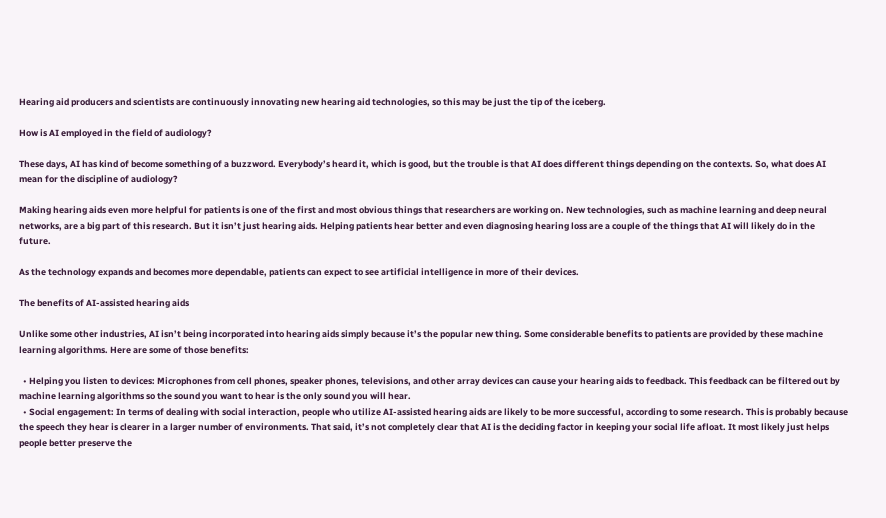Hearing aid producers and scientists are continuously innovating new hearing aid technologies, so this may be just the tip of the iceberg.

How is AI employed in the field of audiology?

These days, AI has kind of become something of a buzzword. Everybody’s heard it, which is good, but the trouble is that AI does different things depending on the contexts. So, what does AI mean for the discipline of audiology?

Making hearing aids even more helpful for patients is one of the first and most obvious things that researchers are working on. New technologies, such as machine learning and deep neural networks, are a big part of this research. But it isn’t just hearing aids. Helping patients hear better and even diagnosing hearing loss are a couple of the things that AI will likely do in the future.

As the technology expands and becomes more dependable, patients can expect to see artificial intelligence in more of their devices.

The benefits of AI-assisted hearing aids

Unlike some other industries, AI isn’t being incorporated into hearing aids simply because it’s the popular new thing. Some considerable benefits to patients are provided by these machine learning algorithms. Here are some of those benefits:

  • Helping you listen to devices: Microphones from cell phones, speaker phones, televisions, and other array devices can cause your hearing aids to feedback. This feedback can be filtered out by machine learning algorithms so the sound you want to hear is the only sound you will hear.
  • Social engagement: In terms of dealing with social interaction, people who utilize AI-assisted hearing aids are likely to be more successful, according to some research. This is probably because the speech they hear is clearer in a larger number of environments. That said, it’s not completely clear that AI is the deciding factor in keeping your social life afloat. It most likely just helps people better preserve the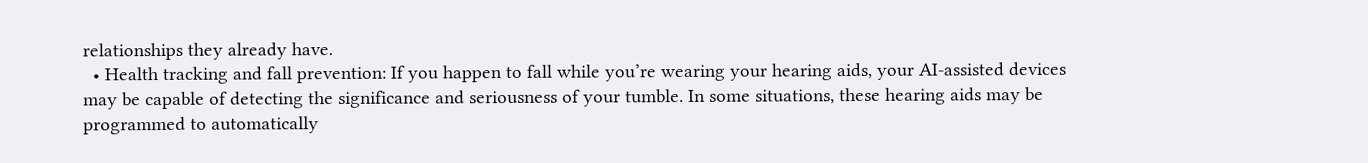relationships they already have.
  • Health tracking and fall prevention: If you happen to fall while you’re wearing your hearing aids, your AI-assisted devices may be capable of detecting the significance and seriousness of your tumble. In some situations, these hearing aids may be programmed to automatically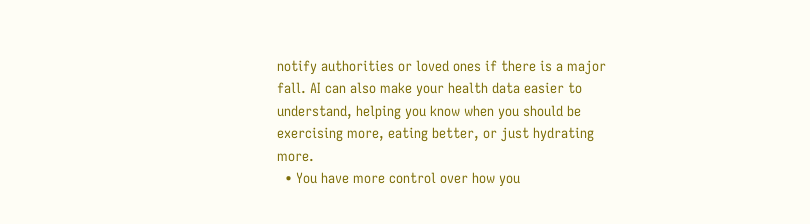notify authorities or loved ones if there is a major fall. AI can also make your health data easier to understand, helping you know when you should be exercising more, eating better, or just hydrating more.
  • You have more control over how you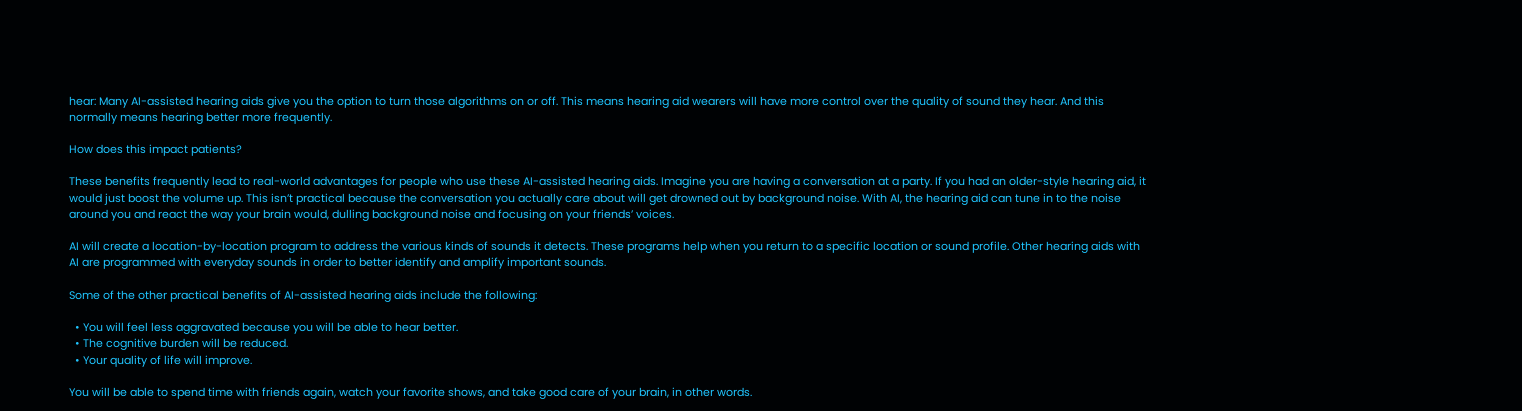hear: Many AI-assisted hearing aids give you the option to turn those algorithms on or off. This means hearing aid wearers will have more control over the quality of sound they hear. And this normally means hearing better more frequently.

How does this impact patients?

These benefits frequently lead to real-world advantages for people who use these AI-assisted hearing aids. Imagine you are having a conversation at a party. If you had an older-style hearing aid, it would just boost the volume up. This isn’t practical because the conversation you actually care about will get drowned out by background noise. With AI, the hearing aid can tune in to the noise around you and react the way your brain would, dulling background noise and focusing on your friends’ voices.

AI will create a location-by-location program to address the various kinds of sounds it detects. These programs help when you return to a specific location or sound profile. Other hearing aids with AI are programmed with everyday sounds in order to better identify and amplify important sounds.

Some of the other practical benefits of AI-assisted hearing aids include the following:

  • You will feel less aggravated because you will be able to hear better.
  • The cognitive burden will be reduced.
  • Your quality of life will improve.

You will be able to spend time with friends again, watch your favorite shows, and take good care of your brain, in other words.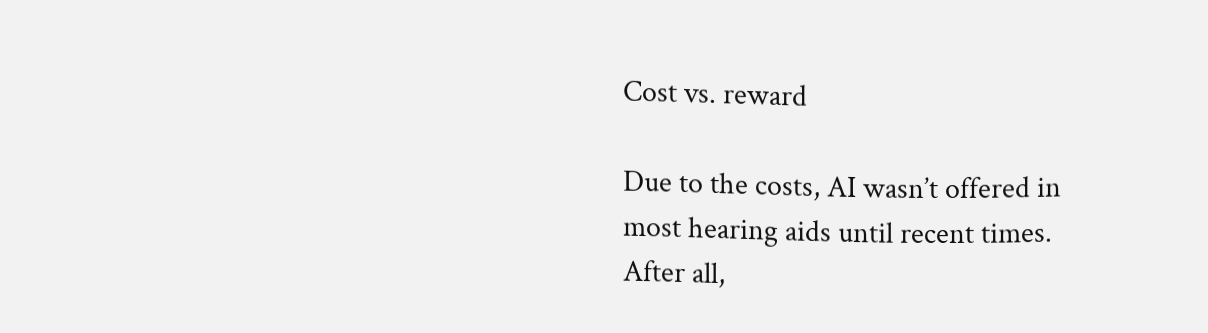Cost vs. reward

Due to the costs, AI wasn’t offered in most hearing aids until recent times. After all,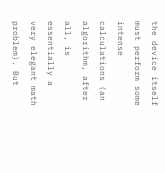the device itself must perform some intense calculations (an algorithm, after all, is essentially a very elegant math problem). But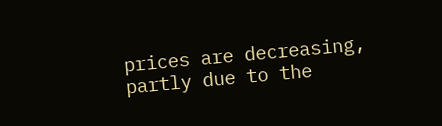prices are decreasing, partly due to the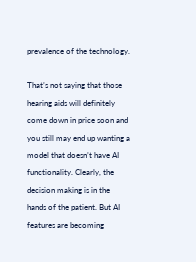prevalence of the technology.

That’s not saying that those hearing aids will definitely come down in price soon and you still may end up wanting a model that doesn’t have AI functionality. Clearly, the decision making is in the hands of the patient. But AI features are becoming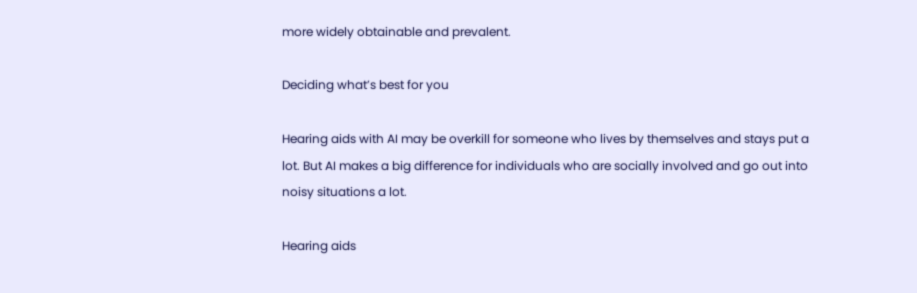more widely obtainable and prevalent.

Deciding what’s best for you

Hearing aids with AI may be overkill for someone who lives by themselves and stays put a lot. But AI makes a big difference for individuals who are socially involved and go out into noisy situations a lot.

Hearing aids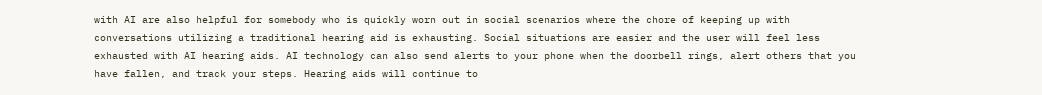with AI are also helpful for somebody who is quickly worn out in social scenarios where the chore of keeping up with conversations utilizing a traditional hearing aid is exhausting. Social situations are easier and the user will feel less exhausted with AI hearing aids. AI technology can also send alerts to your phone when the doorbell rings, alert others that you have fallen, and track your steps. Hearing aids will continue to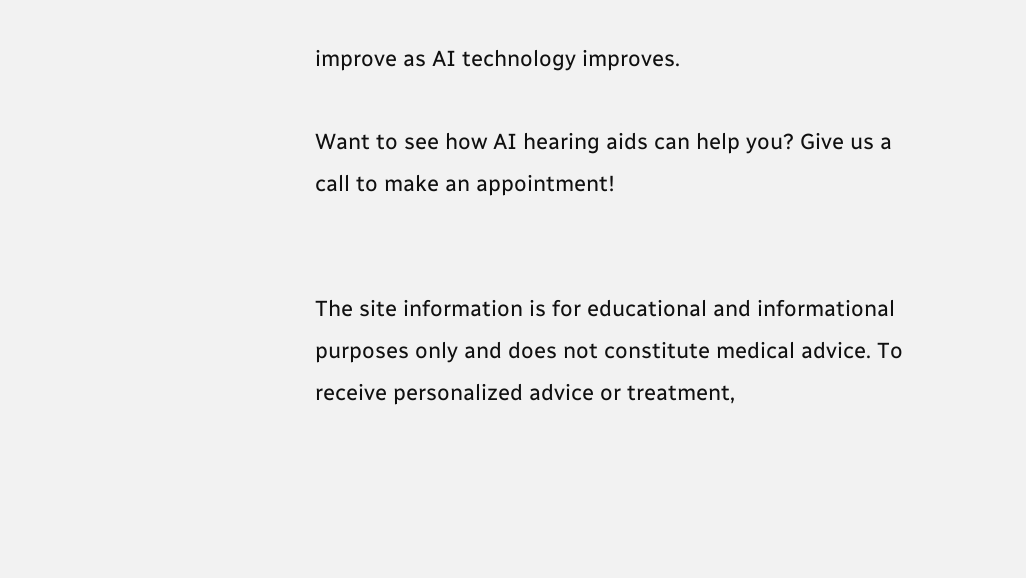improve as AI technology improves.

Want to see how AI hearing aids can help you? Give us a call to make an appointment!


The site information is for educational and informational purposes only and does not constitute medical advice. To receive personalized advice or treatment,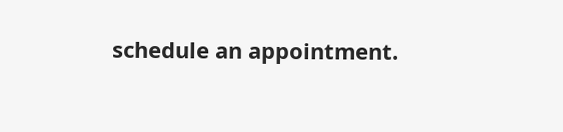schedule an appointment.